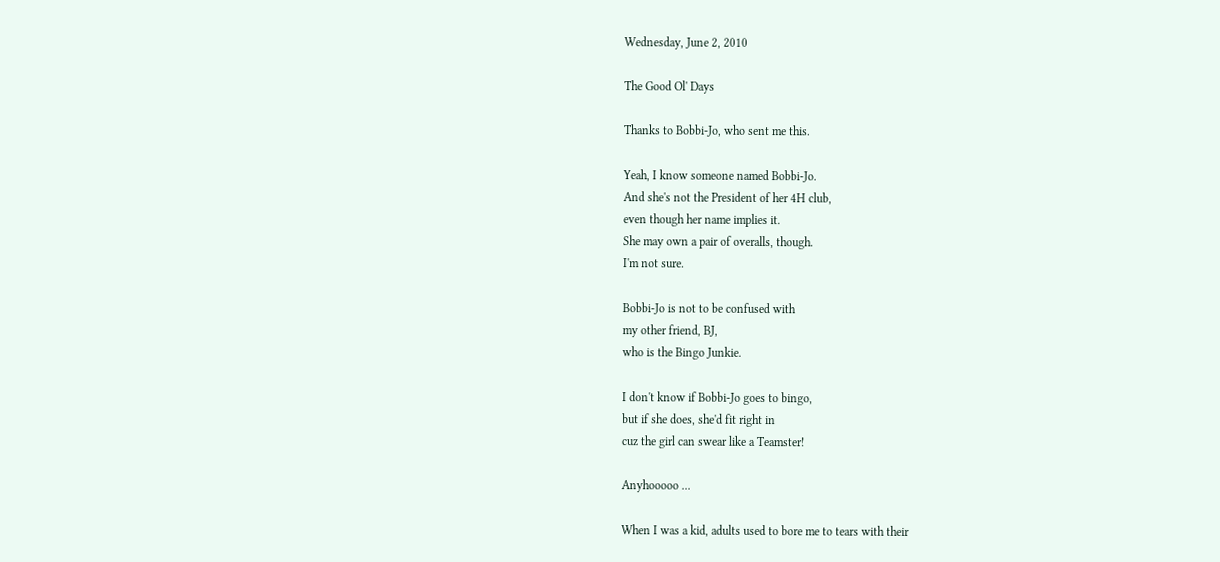Wednesday, June 2, 2010

The Good Ol' Days

Thanks to Bobbi-Jo, who sent me this.

Yeah, I know someone named Bobbi-Jo.
And she's not the President of her 4H club,
even though her name implies it.
She may own a pair of overalls, though.
I'm not sure.

Bobbi-Jo is not to be confused with
my other friend, BJ,
who is the Bingo Junkie.

I don't know if Bobbi-Jo goes to bingo,
but if she does, she'd fit right in
cuz the girl can swear like a Teamster!

Anyhooooo ...

When I was a kid, adults used to bore me to tears with their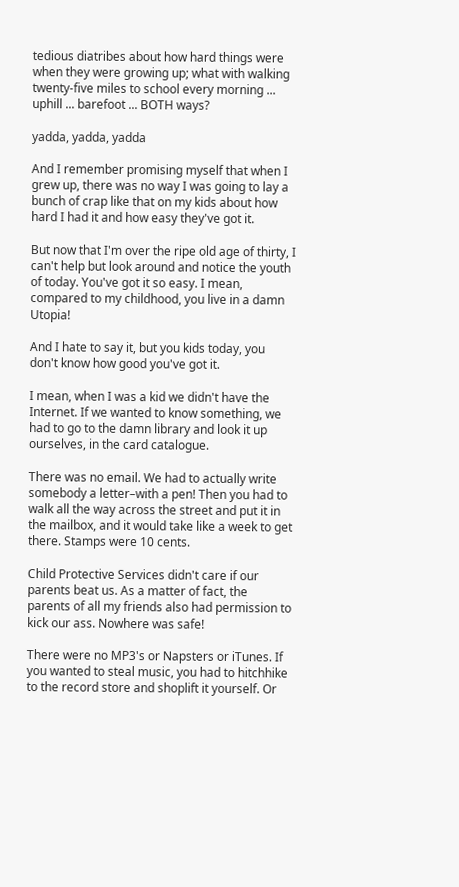tedious diatribes about how hard things were when they were growing up; what with walking twenty-five miles to school every morning ... uphill ... barefoot ... BOTH ways?

yadda, yadda, yadda

And I remember promising myself that when I grew up, there was no way I was going to lay a bunch of crap like that on my kids about how hard I had it and how easy they've got it.

But now that I'm over the ripe old age of thirty, I can't help but look around and notice the youth of today. You've got it so easy. I mean, compared to my childhood, you live in a damn Utopia!

And I hate to say it, but you kids today, you don't know how good you've got it.

I mean, when I was a kid we didn't have the Internet. If we wanted to know something, we had to go to the damn library and look it up ourselves, in the card catalogue.

There was no email. We had to actually write somebody a letter–with a pen! Then you had to walk all the way across the street and put it in the mailbox, and it would take like a week to get there. Stamps were 10 cents.

Child Protective Services didn't care if our parents beat us. As a matter of fact, the parents of all my friends also had permission to kick our ass. Nowhere was safe!

There were no MP3's or Napsters or iTunes. If you wanted to steal music, you had to hitchhike to the record store and shoplift it yourself. Or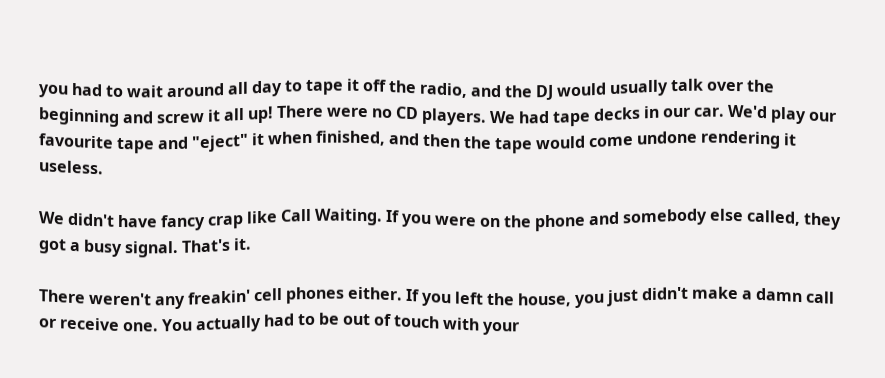you had to wait around all day to tape it off the radio, and the DJ would usually talk over the beginning and screw it all up! There were no CD players. We had tape decks in our car. We'd play our favourite tape and "eject" it when finished, and then the tape would come undone rendering it useless.

We didn't have fancy crap like Call Waiting. If you were on the phone and somebody else called, they got a busy signal. That's it.

There weren't any freakin' cell phones either. If you left the house, you just didn't make a damn call or receive one. You actually had to be out of touch with your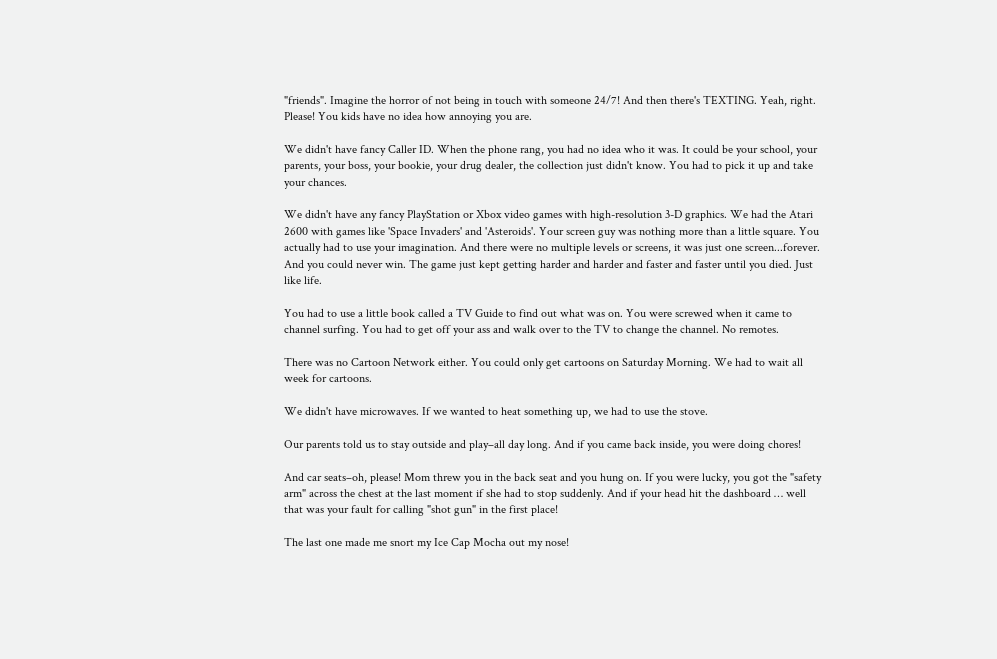"friends". Imagine the horror of not being in touch with someone 24/7! And then there's TEXTING. Yeah, right. Please! You kids have no idea how annoying you are.

We didn't have fancy Caller ID. When the phone rang, you had no idea who it was. It could be your school, your parents, your boss, your bookie, your drug dealer, the collection just didn't know. You had to pick it up and take your chances.

We didn't have any fancy PlayStation or Xbox video games with high-resolution 3-D graphics. We had the Atari 2600 with games like 'Space Invaders' and 'Asteroids'. Your screen guy was nothing more than a little square. You actually had to use your imagination. And there were no multiple levels or screens, it was just one screen...forever. And you could never win. The game just kept getting harder and harder and faster and faster until you died. Just like life.

You had to use a little book called a TV Guide to find out what was on. You were screwed when it came to channel surfing. You had to get off your ass and walk over to the TV to change the channel. No remotes.

There was no Cartoon Network either. You could only get cartoons on Saturday Morning. We had to wait all week for cartoons.

We didn't have microwaves. If we wanted to heat something up, we had to use the stove.

Our parents told us to stay outside and play–all day long. And if you came back inside, you were doing chores!

And car seats–oh, please! Mom threw you in the back seat and you hung on. If you were lucky, you got the "safety arm" across the chest at the last moment if she had to stop suddenly. And if your head hit the dashboard … well that was your fault for calling "shot gun" in the first place!

The last one made me snort my Ice Cap Mocha out my nose!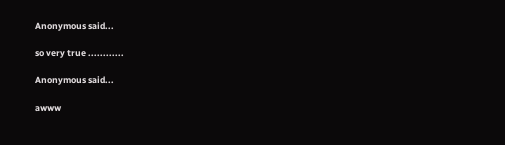Anonymous said...

so very true ............

Anonymous said...

awww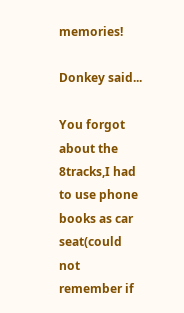memories!

Donkey said...

You forgot about the 8tracks,I had to use phone books as car seat(could not remember if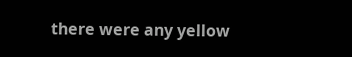there were any yellow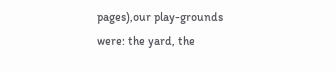pages),our play-grounds were: the yard, the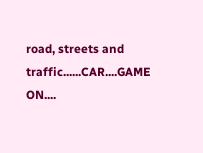road, streets and traffic......CAR....GAME ON....